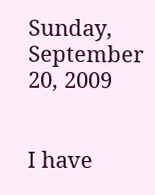Sunday, September 20, 2009


I have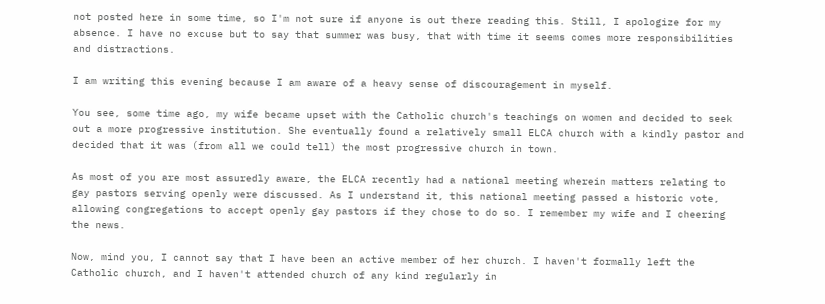not posted here in some time, so I'm not sure if anyone is out there reading this. Still, I apologize for my absence. I have no excuse but to say that summer was busy, that with time it seems comes more responsibilities and distractions.

I am writing this evening because I am aware of a heavy sense of discouragement in myself.

You see, some time ago, my wife became upset with the Catholic church's teachings on women and decided to seek out a more progressive institution. She eventually found a relatively small ELCA church with a kindly pastor and decided that it was (from all we could tell) the most progressive church in town.

As most of you are most assuredly aware, the ELCA recently had a national meeting wherein matters relating to gay pastors serving openly were discussed. As I understand it, this national meeting passed a historic vote, allowing congregations to accept openly gay pastors if they chose to do so. I remember my wife and I cheering the news.

Now, mind you, I cannot say that I have been an active member of her church. I haven't formally left the Catholic church, and I haven't attended church of any kind regularly in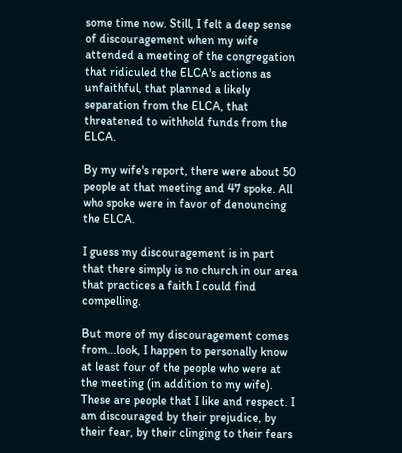some time now. Still, I felt a deep sense of discouragement when my wife attended a meeting of the congregation that ridiculed the ELCA's actions as unfaithful, that planned a likely separation from the ELCA, that threatened to withhold funds from the ELCA.

By my wife's report, there were about 50 people at that meeting and 47 spoke. All who spoke were in favor of denouncing the ELCA.

I guess my discouragement is in part that there simply is no church in our area that practices a faith I could find compelling.

But more of my discouragement comes from...look, I happen to personally know at least four of the people who were at the meeting (in addition to my wife). These are people that I like and respect. I am discouraged by their prejudice, by their fear, by their clinging to their fears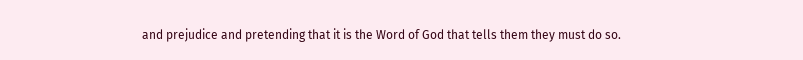and prejudice and pretending that it is the Word of God that tells them they must do so.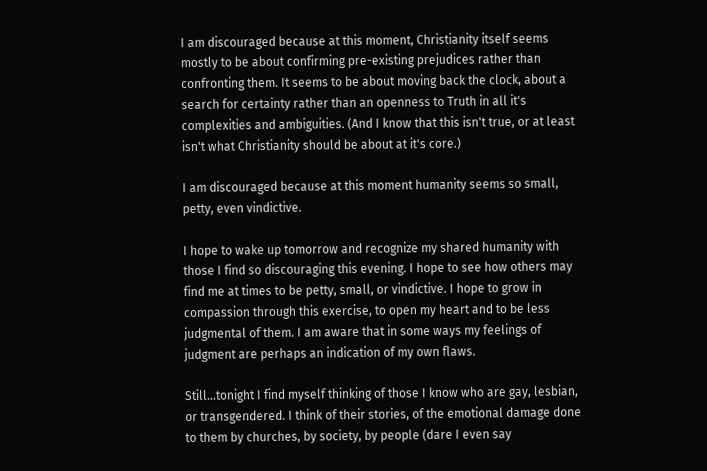I am discouraged because at this moment, Christianity itself seems mostly to be about confirming pre-existing prejudices rather than confronting them. It seems to be about moving back the clock, about a search for certainty rather than an openness to Truth in all it's complexities and ambiguities. (And I know that this isn't true, or at least isn't what Christianity should be about at it's core.)

I am discouraged because at this moment humanity seems so small, petty, even vindictive.

I hope to wake up tomorrow and recognize my shared humanity with those I find so discouraging this evening. I hope to see how others may find me at times to be petty, small, or vindictive. I hope to grow in compassion through this exercise, to open my heart and to be less judgmental of them. I am aware that in some ways my feelings of judgment are perhaps an indication of my own flaws.

Still...tonight I find myself thinking of those I know who are gay, lesbian, or transgendered. I think of their stories, of the emotional damage done to them by churches, by society, by people (dare I even say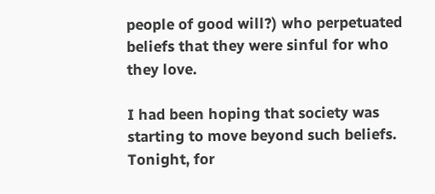people of good will?) who perpetuated beliefs that they were sinful for who they love.

I had been hoping that society was starting to move beyond such beliefs. Tonight, for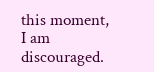this moment, I am discouraged.